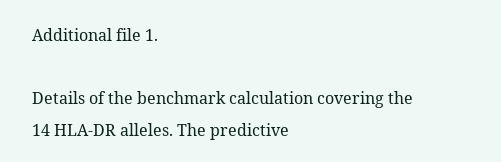Additional file 1.

Details of the benchmark calculation covering the 14 HLA-DR alleles. The predictive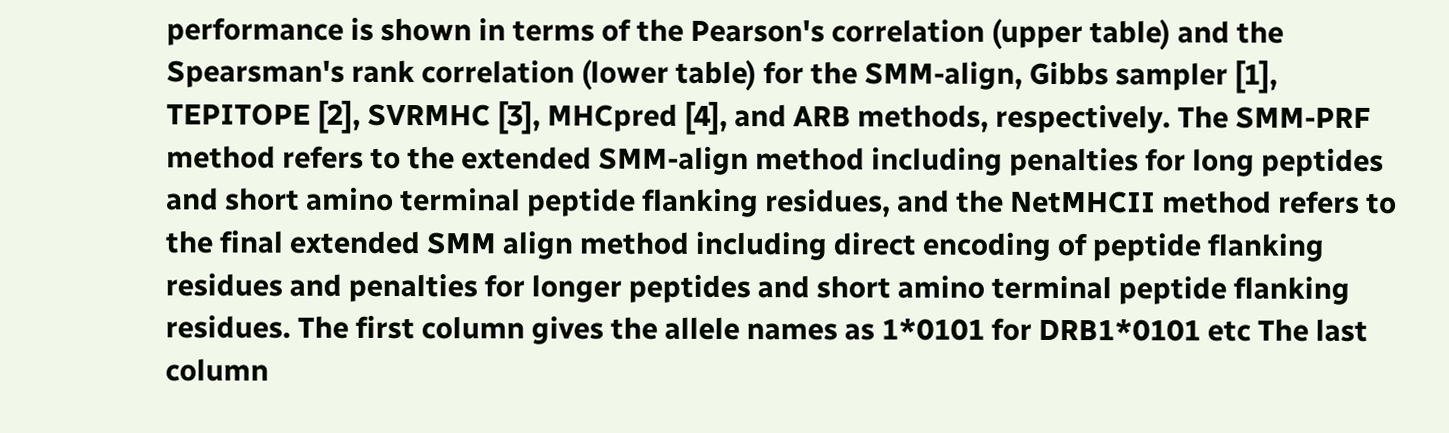performance is shown in terms of the Pearson's correlation (upper table) and the Spearsman's rank correlation (lower table) for the SMM-align, Gibbs sampler [1], TEPITOPE [2], SVRMHC [3], MHCpred [4], and ARB methods, respectively. The SMM-PRF method refers to the extended SMM-align method including penalties for long peptides and short amino terminal peptide flanking residues, and the NetMHCII method refers to the final extended SMM align method including direct encoding of peptide flanking residues and penalties for longer peptides and short amino terminal peptide flanking residues. The first column gives the allele names as 1*0101 for DRB1*0101 etc The last column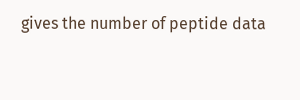gives the number of peptide data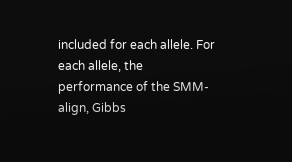included for each allele. For each allele, the performance of the SMM-align, Gibbs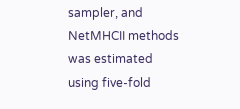sampler, and NetMHCII methods was estimated using five-fold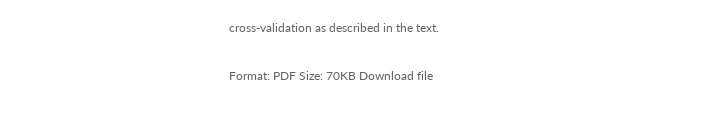cross-validation as described in the text.

Format: PDF Size: 70KB Download file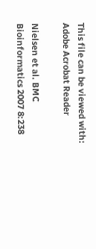This file can be viewed with: Adobe Acrobat Reader

Nielsen et al. BMC Bioinformatics 2007 8:238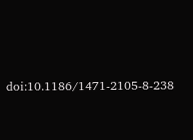doi:10.1186/1471-2105-8-238